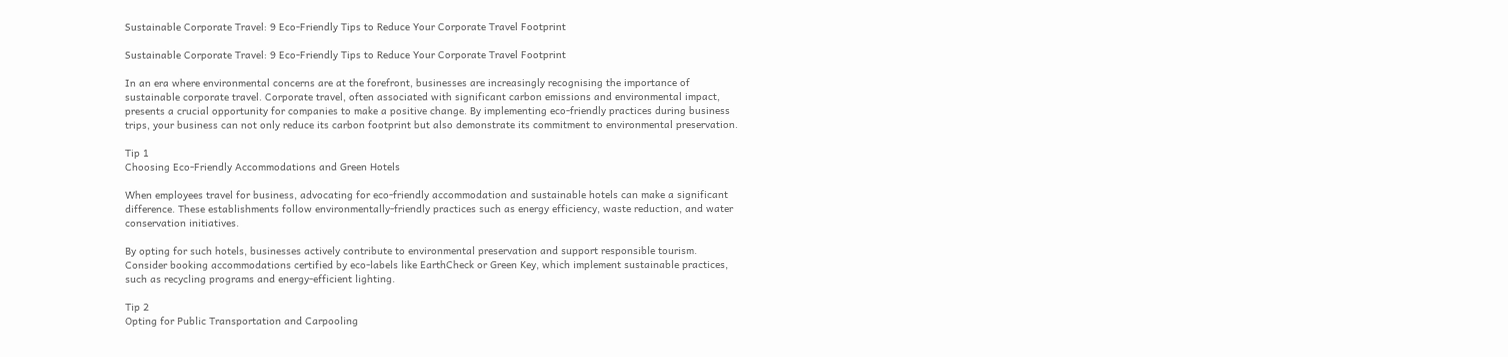Sustainable Corporate Travel: 9 Eco-Friendly Tips to Reduce Your Corporate Travel Footprint

Sustainable Corporate Travel: 9 Eco-Friendly Tips to Reduce Your Corporate Travel Footprint

In an era where environmental concerns are at the forefront, businesses are increasingly recognising the importance of sustainable corporate travel. Corporate travel, often associated with significant carbon emissions and environmental impact, presents a crucial opportunity for companies to make a positive change. By implementing eco-friendly practices during business trips, your business can not only reduce its carbon footprint but also demonstrate its commitment to environmental preservation.

Tip 1
Choosing Eco-Friendly Accommodations and Green Hotels

When employees travel for business, advocating for eco-friendly accommodation and sustainable hotels can make a significant difference. These establishments follow environmentally-friendly practices such as energy efficiency, waste reduction, and water conservation initiatives.

By opting for such hotels, businesses actively contribute to environmental preservation and support responsible tourism. Consider booking accommodations certified by eco-labels like EarthCheck or Green Key, which implement sustainable practices, such as recycling programs and energy-efficient lighting.

Tip 2
Opting for Public Transportation and Carpooling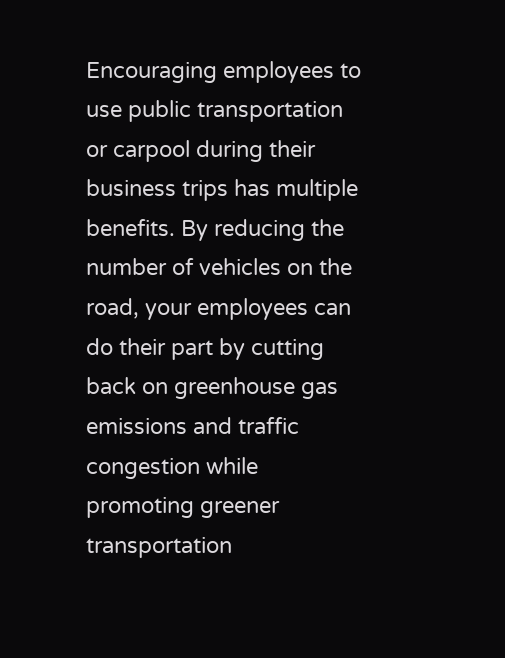Encouraging employees to use public transportation or carpool during their business trips has multiple benefits. By reducing the number of vehicles on the road, your employees can do their part by cutting back on greenhouse gas emissions and traffic congestion while promoting greener transportation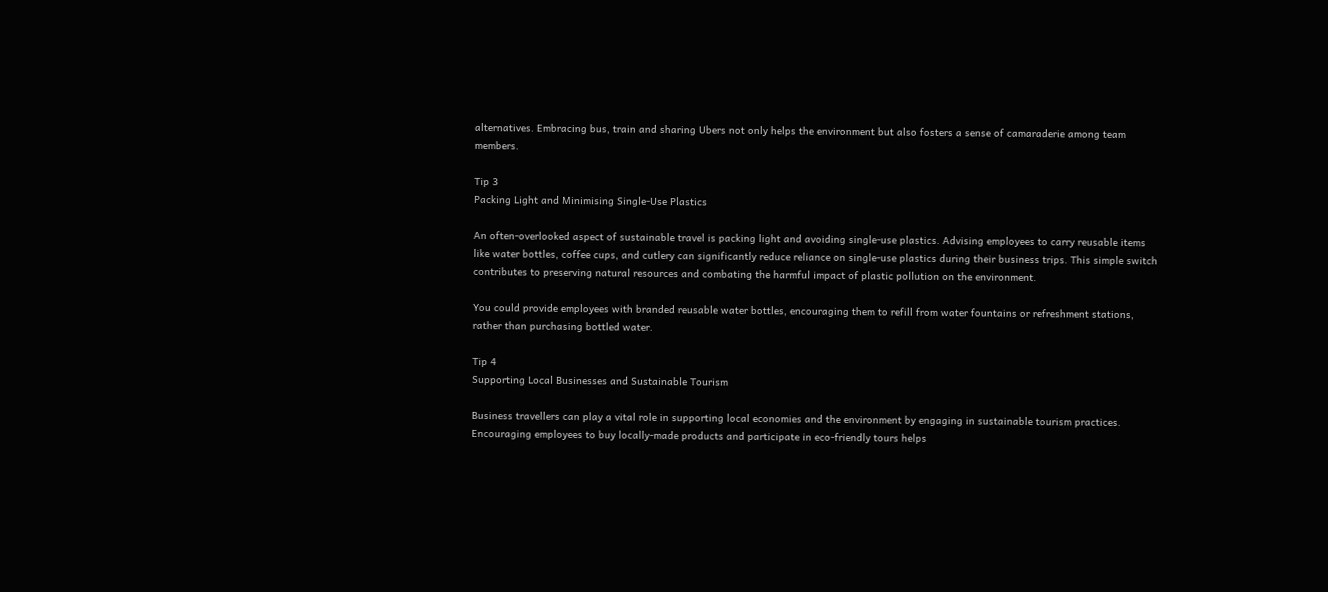alternatives. Embracing bus, train and sharing Ubers not only helps the environment but also fosters a sense of camaraderie among team members.

Tip 3
Packing Light and Minimising Single-Use Plastics

An often-overlooked aspect of sustainable travel is packing light and avoiding single-use plastics. Advising employees to carry reusable items like water bottles, coffee cups, and cutlery can significantly reduce reliance on single-use plastics during their business trips. This simple switch contributes to preserving natural resources and combating the harmful impact of plastic pollution on the environment.

You could provide employees with branded reusable water bottles, encouraging them to refill from water fountains or refreshment stations, rather than purchasing bottled water.

Tip 4
Supporting Local Businesses and Sustainable Tourism

Business travellers can play a vital role in supporting local economies and the environment by engaging in sustainable tourism practices. Encouraging employees to buy locally-made products and participate in eco-friendly tours helps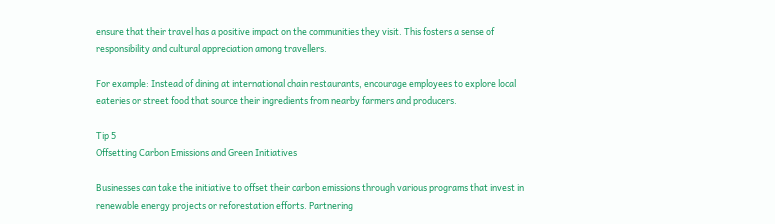ensure that their travel has a positive impact on the communities they visit. This fosters a sense of responsibility and cultural appreciation among travellers.

For example: Instead of dining at international chain restaurants, encourage employees to explore local eateries or street food that source their ingredients from nearby farmers and producers.

Tip 5
Offsetting Carbon Emissions and Green Initiatives

Businesses can take the initiative to offset their carbon emissions through various programs that invest in renewable energy projects or reforestation efforts. Partnering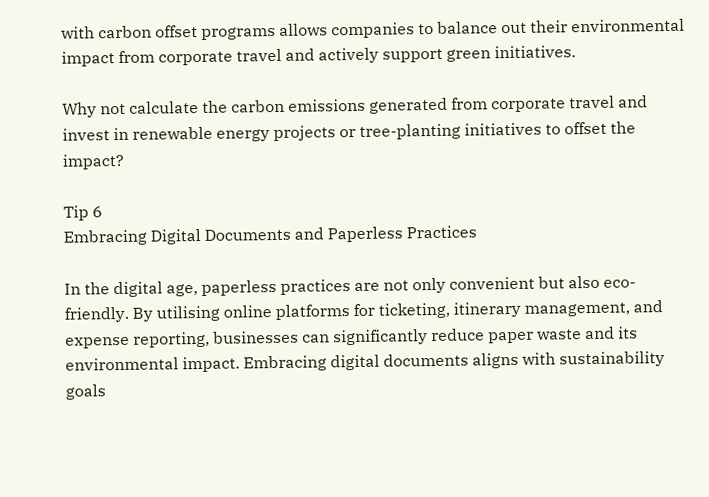with carbon offset programs allows companies to balance out their environmental impact from corporate travel and actively support green initiatives.

Why not calculate the carbon emissions generated from corporate travel and invest in renewable energy projects or tree-planting initiatives to offset the impact?

Tip 6
Embracing Digital Documents and Paperless Practices

In the digital age, paperless practices are not only convenient but also eco-friendly. By utilising online platforms for ticketing, itinerary management, and expense reporting, businesses can significantly reduce paper waste and its environmental impact. Embracing digital documents aligns with sustainability goals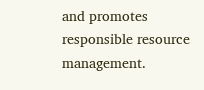and promotes responsible resource management.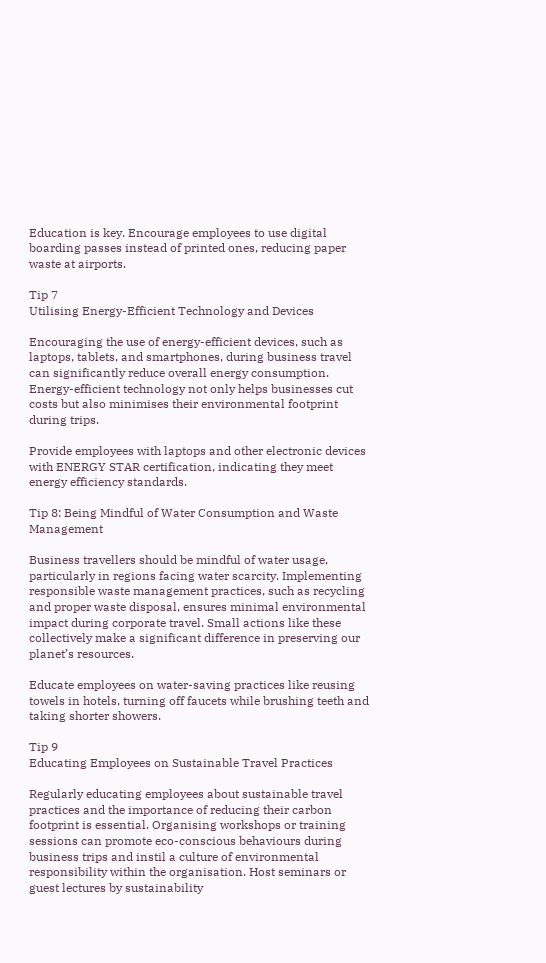Education is key. Encourage employees to use digital boarding passes instead of printed ones, reducing paper waste at airports.

Tip 7
Utilising Energy-Efficient Technology and Devices

Encouraging the use of energy-efficient devices, such as laptops, tablets, and smartphones, during business travel can significantly reduce overall energy consumption. Energy-efficient technology not only helps businesses cut costs but also minimises their environmental footprint during trips.

Provide employees with laptops and other electronic devices with ENERGY STAR certification, indicating they meet energy efficiency standards.

Tip 8: Being Mindful of Water Consumption and Waste Management

Business travellers should be mindful of water usage, particularly in regions facing water scarcity. Implementing responsible waste management practices, such as recycling and proper waste disposal, ensures minimal environmental impact during corporate travel. Small actions like these collectively make a significant difference in preserving our planet’s resources.

Educate employees on water-saving practices like reusing towels in hotels, turning off faucets while brushing teeth and taking shorter showers.

Tip 9
Educating Employees on Sustainable Travel Practices

Regularly educating employees about sustainable travel practices and the importance of reducing their carbon footprint is essential. Organising workshops or training sessions can promote eco-conscious behaviours during business trips and instil a culture of environmental responsibility within the organisation. Host seminars or guest lectures by sustainability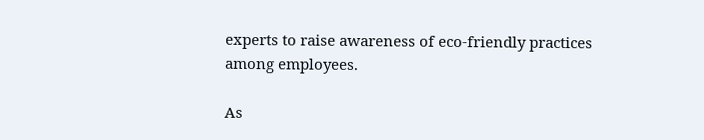experts to raise awareness of eco-friendly practices among employees.

As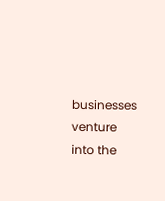businesses venture into the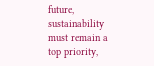future, sustainability must remain a top priority,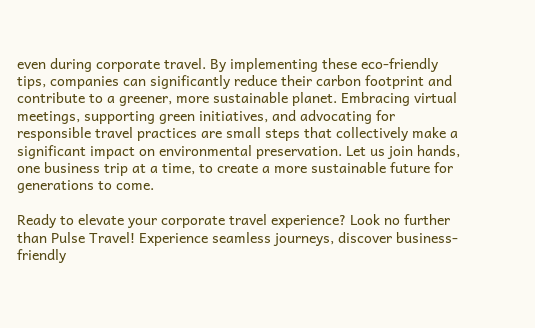even during corporate travel. By implementing these eco-friendly tips, companies can significantly reduce their carbon footprint and contribute to a greener, more sustainable planet. Embracing virtual meetings, supporting green initiatives, and advocating for responsible travel practices are small steps that collectively make a significant impact on environmental preservation. Let us join hands, one business trip at a time, to create a more sustainable future for generations to come.

Ready to elevate your corporate travel experience? Look no further than Pulse Travel! Experience seamless journeys, discover business-friendly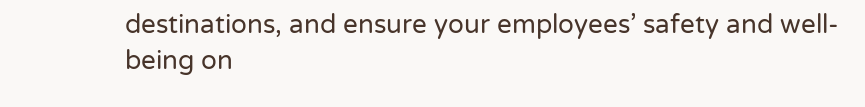destinations, and ensure your employees’ safety and well-being on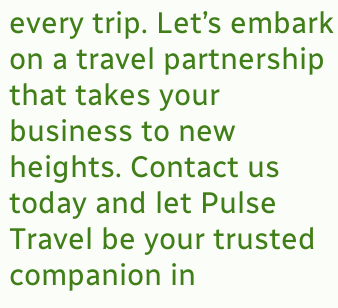every trip. Let’s embark on a travel partnership that takes your business to new heights. Contact us today and let Pulse Travel be your trusted companion in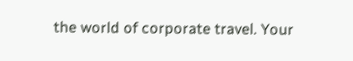the world of corporate travel. Your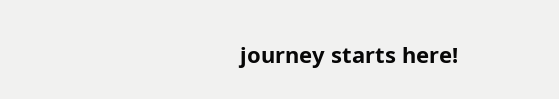journey starts here!